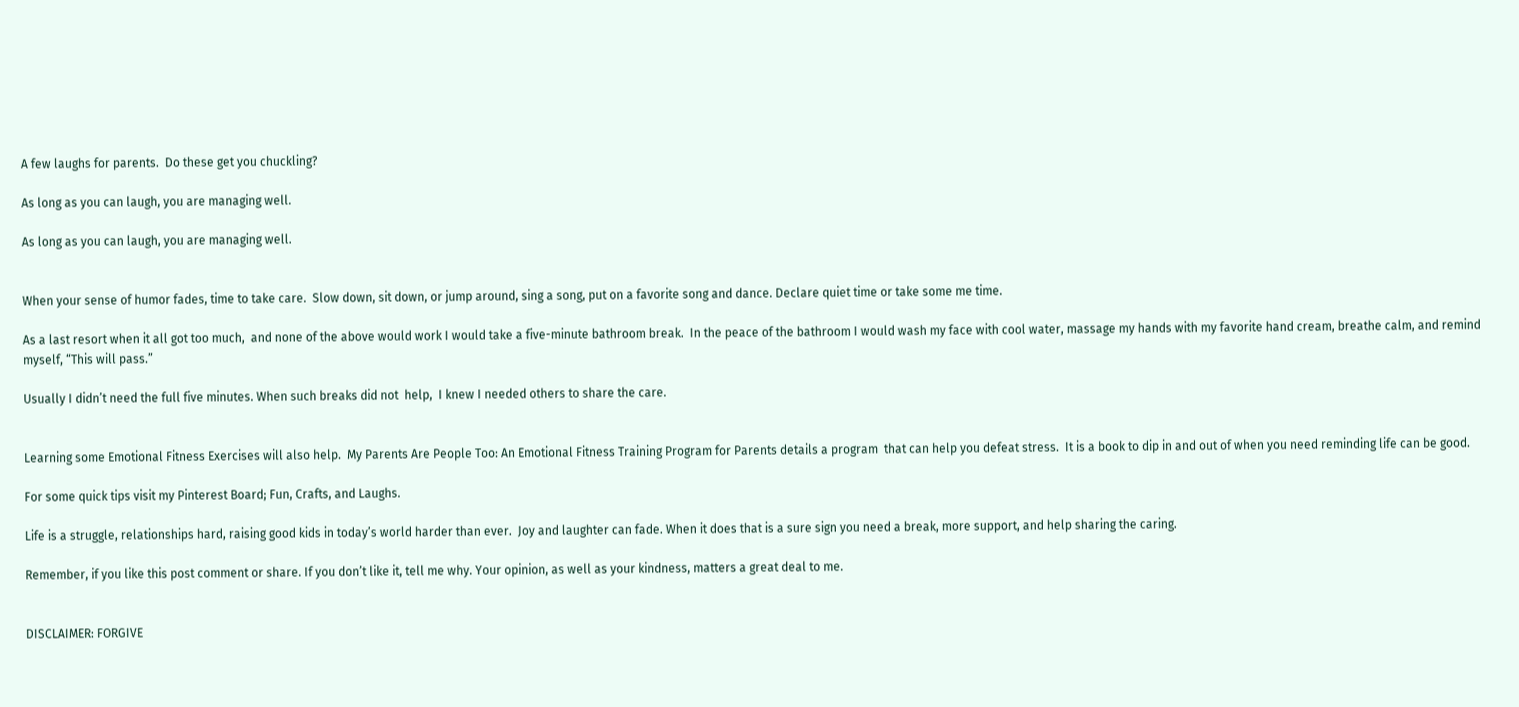A few laughs for parents.  Do these get you chuckling?

As long as you can laugh, you are managing well.

As long as you can laugh, you are managing well.


When your sense of humor fades, time to take care.  Slow down, sit down, or jump around, sing a song, put on a favorite song and dance. Declare quiet time or take some me time.

As a last resort when it all got too much,  and none of the above would work I would take a five-minute bathroom break.  In the peace of the bathroom I would wash my face with cool water, massage my hands with my favorite hand cream, breathe calm, and remind myself, “This will pass.”

Usually I didn’t need the full five minutes. When such breaks did not  help,  I knew I needed others to share the care.


Learning some Emotional Fitness Exercises will also help.  My Parents Are People Too: An Emotional Fitness Training Program for Parents details a program  that can help you defeat stress.  It is a book to dip in and out of when you need reminding life can be good.

For some quick tips visit my Pinterest Board; Fun, Crafts, and Laughs.

Life is a struggle, relationships hard, raising good kids in today’s world harder than ever.  Joy and laughter can fade. When it does that is a sure sign you need a break, more support, and help sharing the caring.

Remember, if you like this post comment or share. If you don’t like it, tell me why. Your opinion, as well as your kindness, matters a great deal to me.


DISCLAIMER: FORGIVE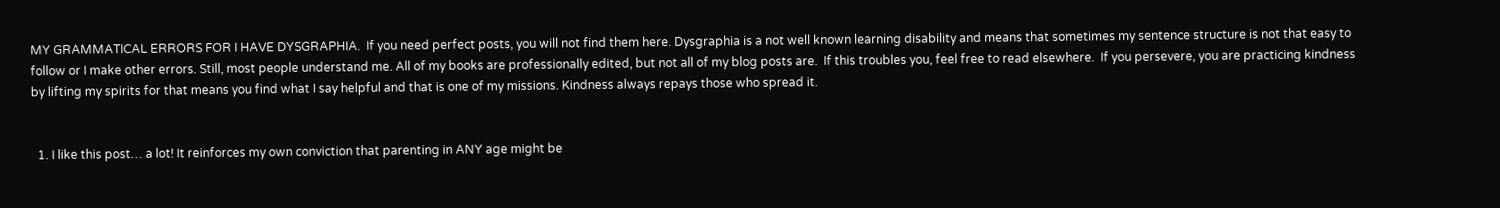MY GRAMMATICAL ERRORS FOR I HAVE DYSGRAPHIA.  If you need perfect posts, you will not find them here. Dysgraphia is a not well known learning disability and means that sometimes my sentence structure is not that easy to follow or I make other errors. Still, most people understand me. All of my books are professionally edited, but not all of my blog posts are.  If this troubles you, feel free to read elsewhere.  If you persevere, you are practicing kindness by lifting my spirits for that means you find what I say helpful and that is one of my missions. Kindness always repays those who spread it.


  1. I like this post… a lot! It reinforces my own conviction that parenting in ANY age might be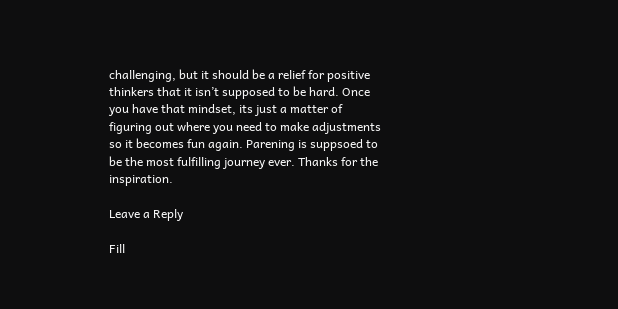challenging, but it should be a relief for positive thinkers that it isn’t supposed to be hard. Once you have that mindset, its just a matter of figuring out where you need to make adjustments so it becomes fun again. Parening is suppsoed to be the most fulfilling journey ever. Thanks for the inspiration.

Leave a Reply

Fill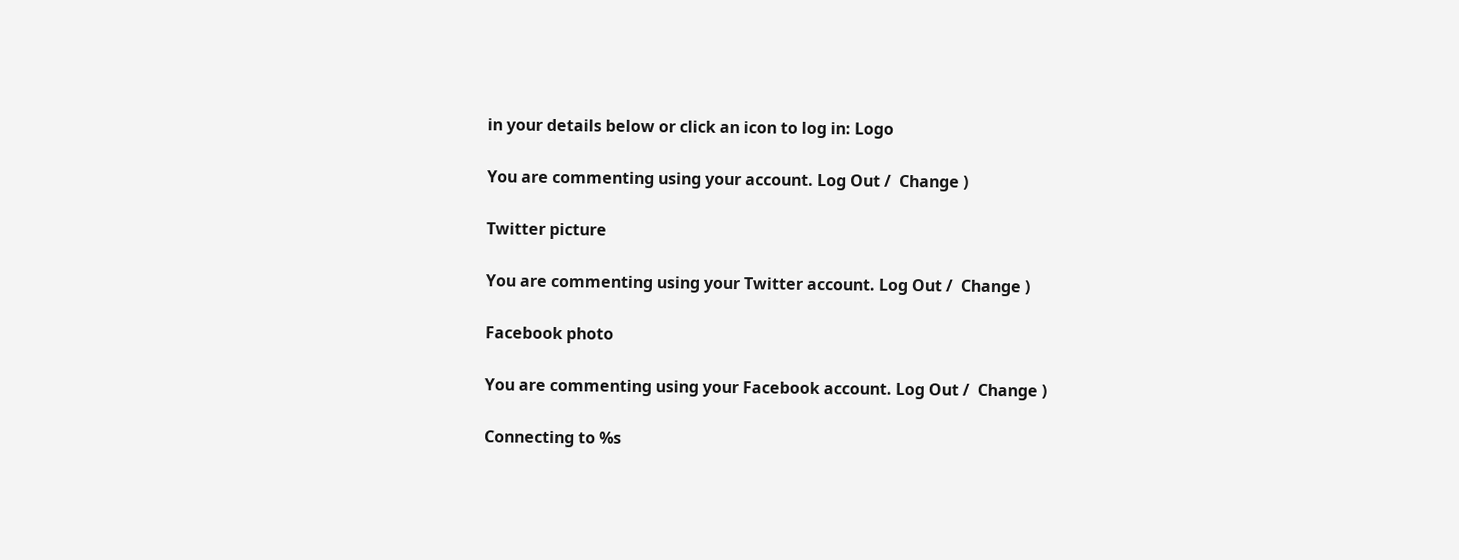in your details below or click an icon to log in: Logo

You are commenting using your account. Log Out /  Change )

Twitter picture

You are commenting using your Twitter account. Log Out /  Change )

Facebook photo

You are commenting using your Facebook account. Log Out /  Change )

Connecting to %s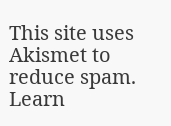This site uses Akismet to reduce spam. Learn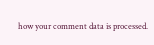how your comment data is processed.